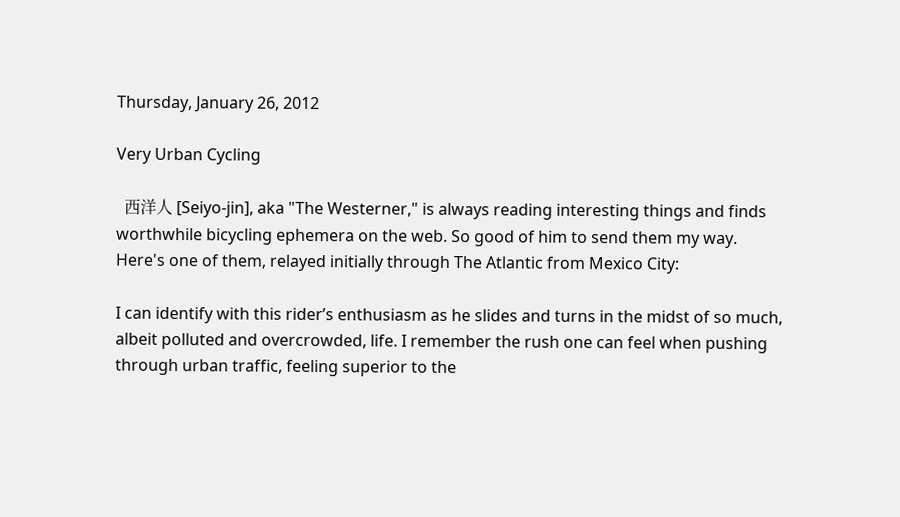Thursday, January 26, 2012

Very Urban Cycling

  西洋人 [Seiyo-jin], aka "The Westerner," is always reading interesting things and finds worthwhile bicycling ephemera on the web. So good of him to send them my way.  Here's one of them, relayed initially through The Atlantic from Mexico City:

I can identify with this rider’s enthusiasm as he slides and turns in the midst of so much, albeit polluted and overcrowded, life. I remember the rush one can feel when pushing through urban traffic, feeling superior to the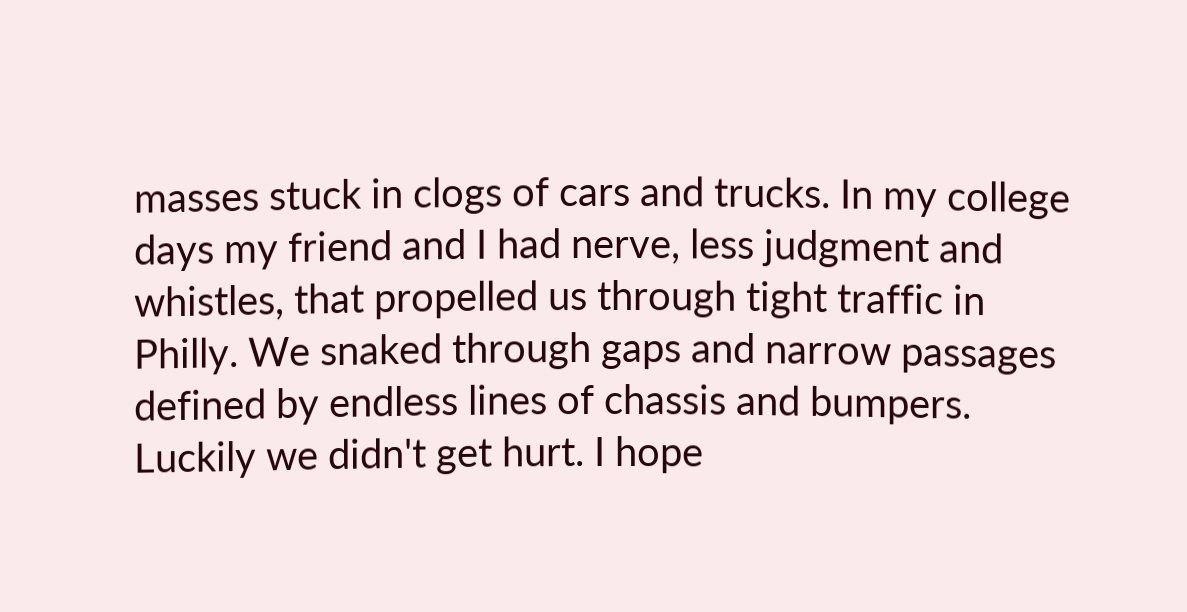masses stuck in clogs of cars and trucks. In my college days my friend and I had nerve, less judgment and whistles, that propelled us through tight traffic in Philly. We snaked through gaps and narrow passages defined by endless lines of chassis and bumpers. Luckily we didn't get hurt. I hope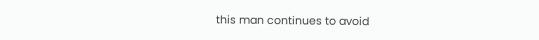this man continues to avoid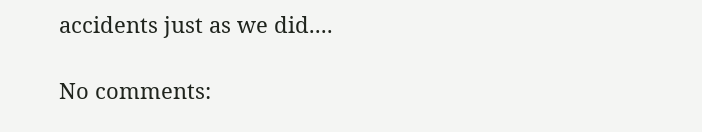accidents just as we did....

No comments: